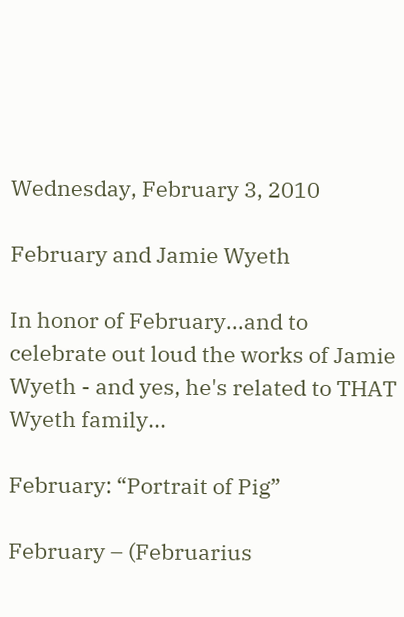Wednesday, February 3, 2010

February and Jamie Wyeth

In honor of February...and to celebrate out loud the works of Jamie Wyeth - and yes, he's related to THAT Wyeth family...

February: “Portrait of Pig”

February – (Februarius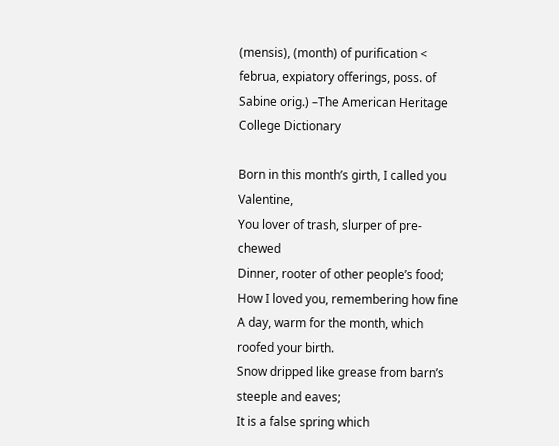(mensis), (month) of purification < februa, expiatory offerings, poss. of Sabine orig.) –The American Heritage College Dictionary

Born in this month’s girth, I called you Valentine,
You lover of trash, slurper of pre-chewed
Dinner, rooter of other people’s food;
How I loved you, remembering how fine
A day, warm for the month, which roofed your birth.
Snow dripped like grease from barn’s steeple and eaves;
It is a false spring which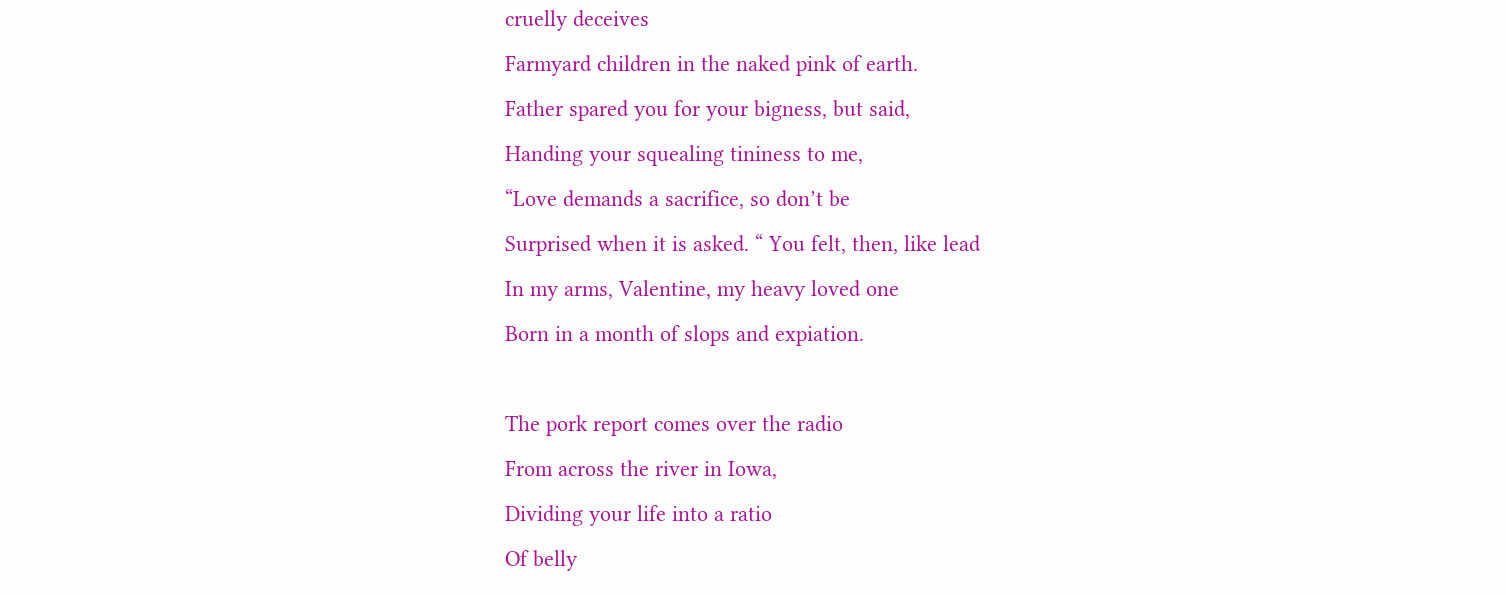cruelly deceives
Farmyard children in the naked pink of earth.
Father spared you for your bigness, but said,
Handing your squealing tininess to me,
“Love demands a sacrifice, so don’t be
Surprised when it is asked. “ You felt, then, like lead
In my arms, Valentine, my heavy loved one
Born in a month of slops and expiation.

The pork report comes over the radio
From across the river in Iowa,
Dividing your life into a ratio
Of belly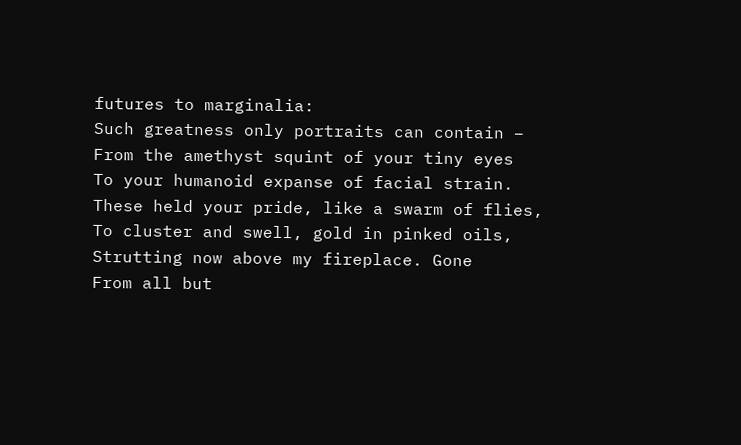futures to marginalia:
Such greatness only portraits can contain –
From the amethyst squint of your tiny eyes
To your humanoid expanse of facial strain.
These held your pride, like a swarm of flies,
To cluster and swell, gold in pinked oils,
Strutting now above my fireplace. Gone
From all but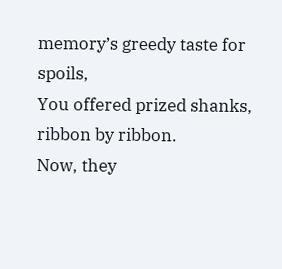memory’s greedy taste for spoils,
You offered prized shanks, ribbon by ribbon.
Now, they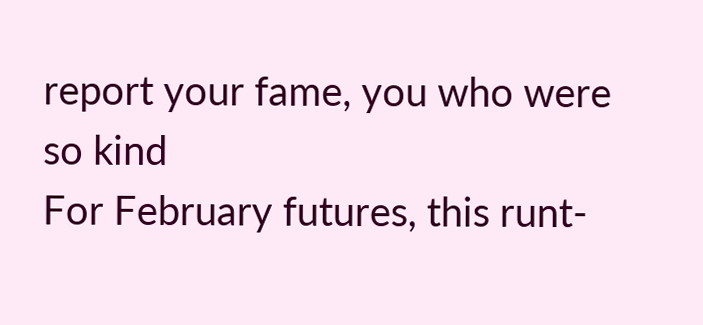report your fame, you who were so kind
For February futures, this runt-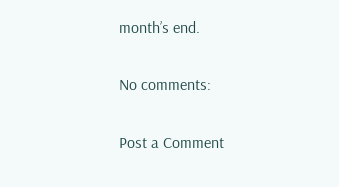month’s end.

No comments:

Post a Comment